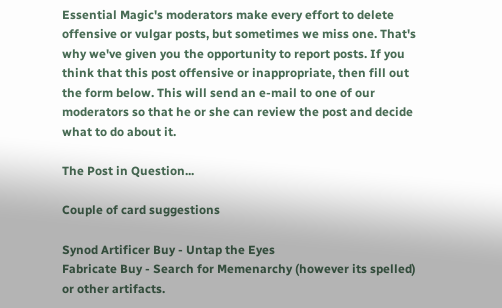Essential Magic's moderators make every effort to delete offensive or vulgar posts, but sometimes we miss one. That's why we've given you the opportunity to report posts. If you think that this post offensive or inappropriate, then fill out the form below. This will send an e-mail to one of our moderators so that he or she can review the post and decide what to do about it.

The Post in Question...

Couple of card suggestions

Synod Artificer Buy - Untap the Eyes
Fabricate Buy - Search for Memenarchy (however its spelled) or other artifacts.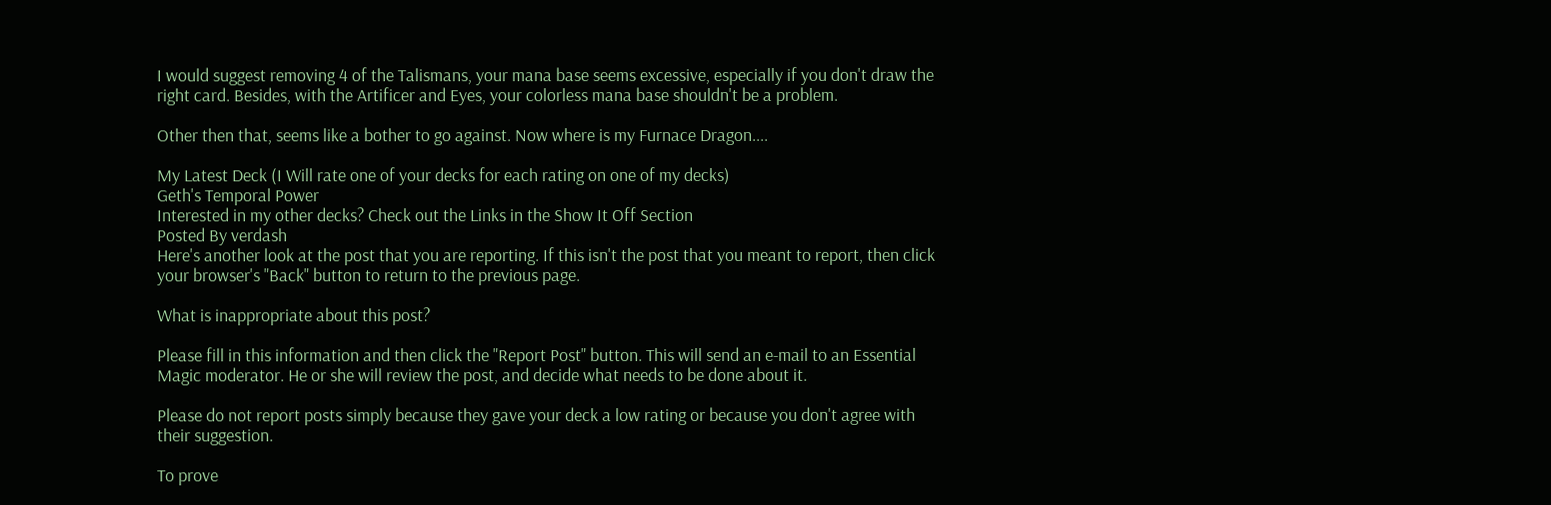I would suggest removing 4 of the Talismans, your mana base seems excessive, especially if you don't draw the right card. Besides, with the Artificer and Eyes, your colorless mana base shouldn't be a problem.

Other then that, seems like a bother to go against. Now where is my Furnace Dragon....

My Latest Deck (I Will rate one of your decks for each rating on one of my decks)
Geth's Temporal Power
Interested in my other decks? Check out the Links in the Show It Off Section
Posted By verdash
Here's another look at the post that you are reporting. If this isn't the post that you meant to report, then click your browser's "Back" button to return to the previous page.

What is inappropriate about this post?

Please fill in this information and then click the "Report Post" button. This will send an e-mail to an Essential Magic moderator. He or she will review the post, and decide what needs to be done about it.

Please do not report posts simply because they gave your deck a low rating or because you don't agree with their suggestion.

To prove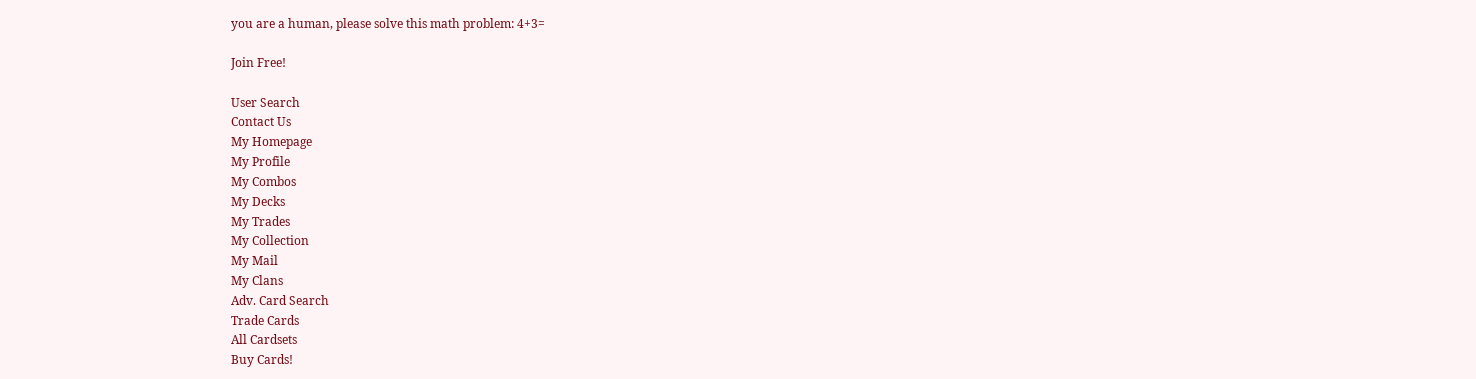you are a human, please solve this math problem: 4+3=

Join Free!

User Search
Contact Us
My Homepage
My Profile
My Combos
My Decks
My Trades
My Collection
My Mail
My Clans
Adv. Card Search
Trade Cards
All Cardsets
Buy Cards!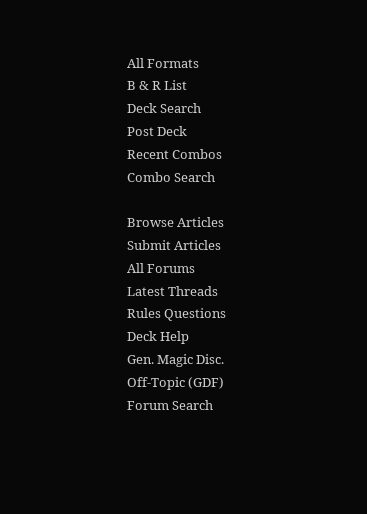All Formats
B & R List
Deck Search
Post Deck
Recent Combos
Combo Search

Browse Articles
Submit Articles
All Forums
Latest Threads
Rules Questions
Deck Help
Gen. Magic Disc.
Off-Topic (GDF)
Forum Search